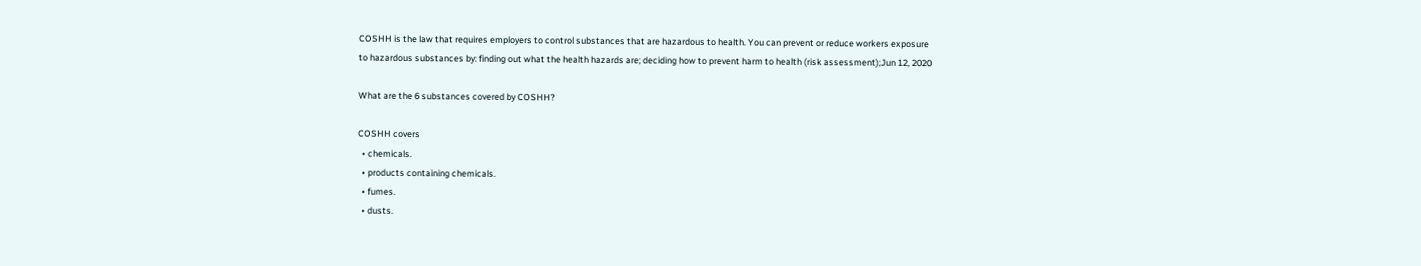COSHH is the law that requires employers to control substances that are hazardous to health. You can prevent or reduce workers exposure to hazardous substances by: finding out what the health hazards are; deciding how to prevent harm to health (risk assessment);Jun 12, 2020

What are the 6 substances covered by COSHH?

COSHH covers
  • chemicals.
  • products containing chemicals.
  • fumes.
  • dusts.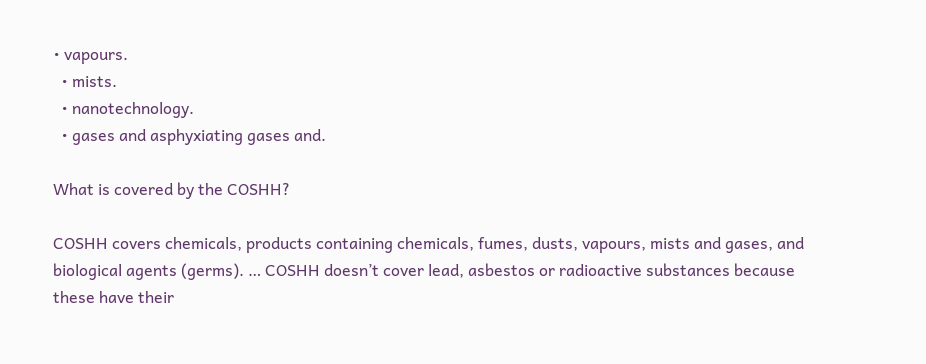• vapours.
  • mists.
  • nanotechnology.
  • gases and asphyxiating gases and.

What is covered by the COSHH?

COSHH covers chemicals, products containing chemicals, fumes, dusts, vapours, mists and gases, and biological agents (germs). … COSHH doesn’t cover lead, asbestos or radioactive substances because these have their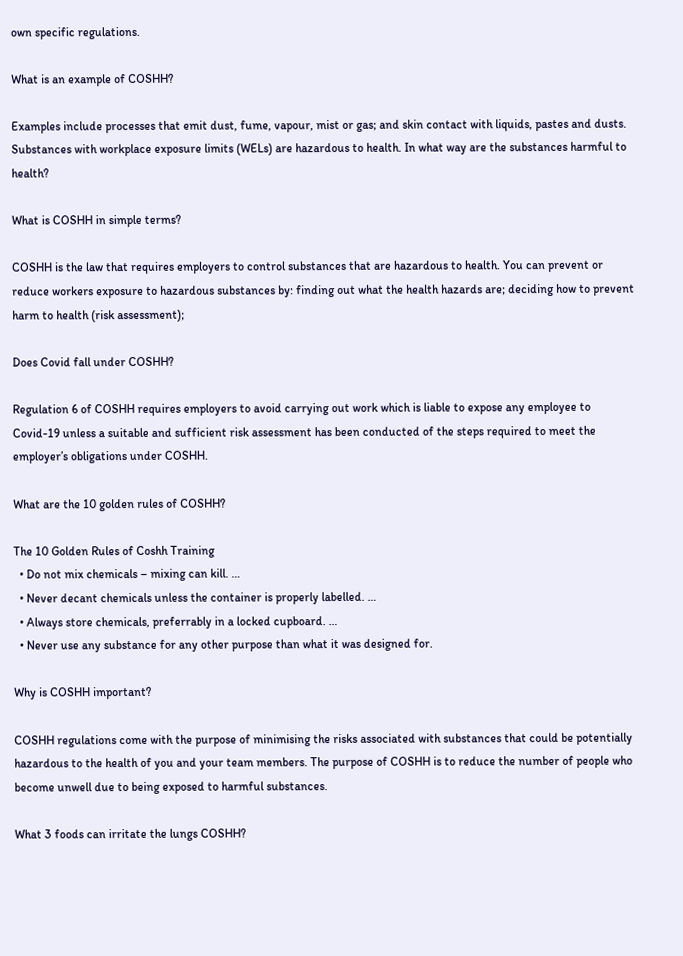own specific regulations.

What is an example of COSHH?

Examples include processes that emit dust, fume, vapour, mist or gas; and skin contact with liquids, pastes and dusts. Substances with workplace exposure limits (WELs) are hazardous to health. In what way are the substances harmful to health?

What is COSHH in simple terms?

COSHH is the law that requires employers to control substances that are hazardous to health. You can prevent or reduce workers exposure to hazardous substances by: finding out what the health hazards are; deciding how to prevent harm to health (risk assessment);

Does Covid fall under COSHH?

Regulation 6 of COSHH requires employers to avoid carrying out work which is liable to expose any employee to Covid-19 unless a suitable and sufficient risk assessment has been conducted of the steps required to meet the employer’s obligations under COSHH.

What are the 10 golden rules of COSHH?

The 10 Golden Rules of Coshh Training
  • Do not mix chemicals – mixing can kill. …
  • Never decant chemicals unless the container is properly labelled. …
  • Always store chemicals, preferrably in a locked cupboard. …
  • Never use any substance for any other purpose than what it was designed for.

Why is COSHH important?

COSHH regulations come with the purpose of minimising the risks associated with substances that could be potentially hazardous to the health of you and your team members. The purpose of COSHH is to reduce the number of people who become unwell due to being exposed to harmful substances.

What 3 foods can irritate the lungs COSHH?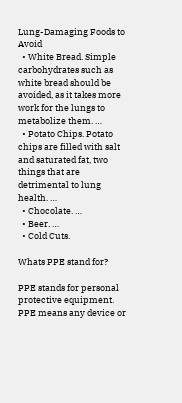Lung-Damaging Foods to Avoid
  • White Bread. Simple carbohydrates such as white bread should be avoided, as it takes more work for the lungs to metabolize them. …
  • Potato Chips. Potato chips are filled with salt and saturated fat, two things that are detrimental to lung health. …
  • Chocolate. …
  • Beer. …
  • Cold Cuts.

Whats PPE stand for?

PPE stands for personal protective equipment. PPE means any device or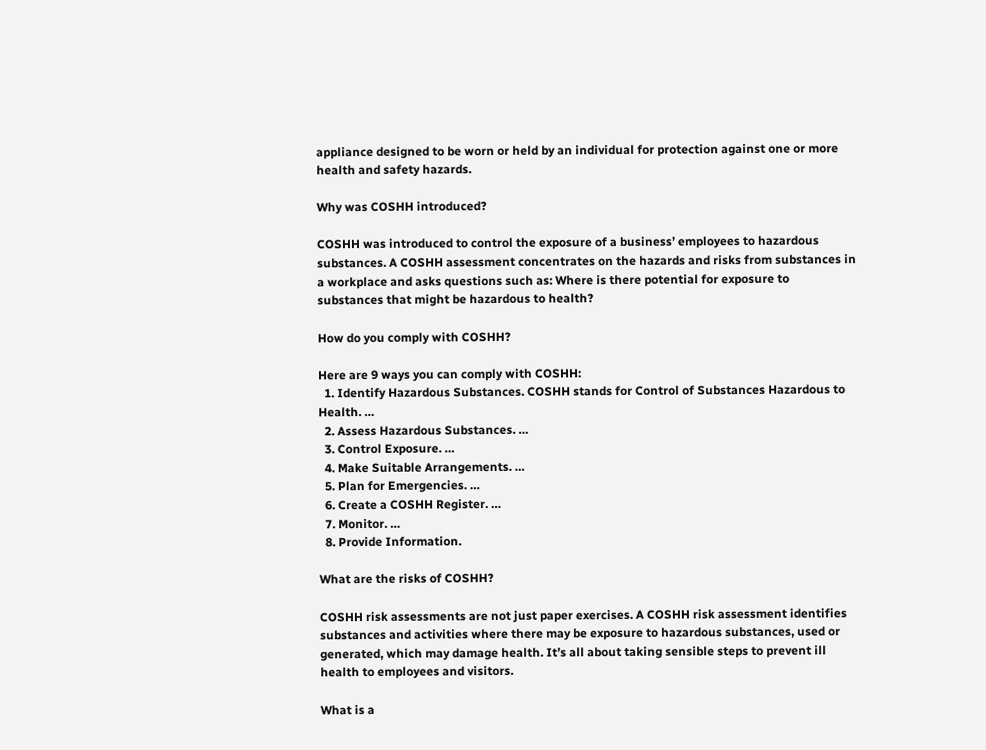appliance designed to be worn or held by an individual for protection against one or more health and safety hazards.

Why was COSHH introduced?

COSHH was introduced to control the exposure of a business’ employees to hazardous substances. A COSHH assessment concentrates on the hazards and risks from substances in a workplace and asks questions such as: Where is there potential for exposure to substances that might be hazardous to health?

How do you comply with COSHH?

Here are 9 ways you can comply with COSHH:
  1. Identify Hazardous Substances. COSHH stands for Control of Substances Hazardous to Health. …
  2. Assess Hazardous Substances. …
  3. Control Exposure. …
  4. Make Suitable Arrangements. …
  5. Plan for Emergencies. …
  6. Create a COSHH Register. …
  7. Monitor. …
  8. Provide Information.

What are the risks of COSHH?

COSHH risk assessments are not just paper exercises. A COSHH risk assessment identifies substances and activities where there may be exposure to hazardous substances, used or generated, which may damage health. It’s all about taking sensible steps to prevent ill health to employees and visitors.

What is a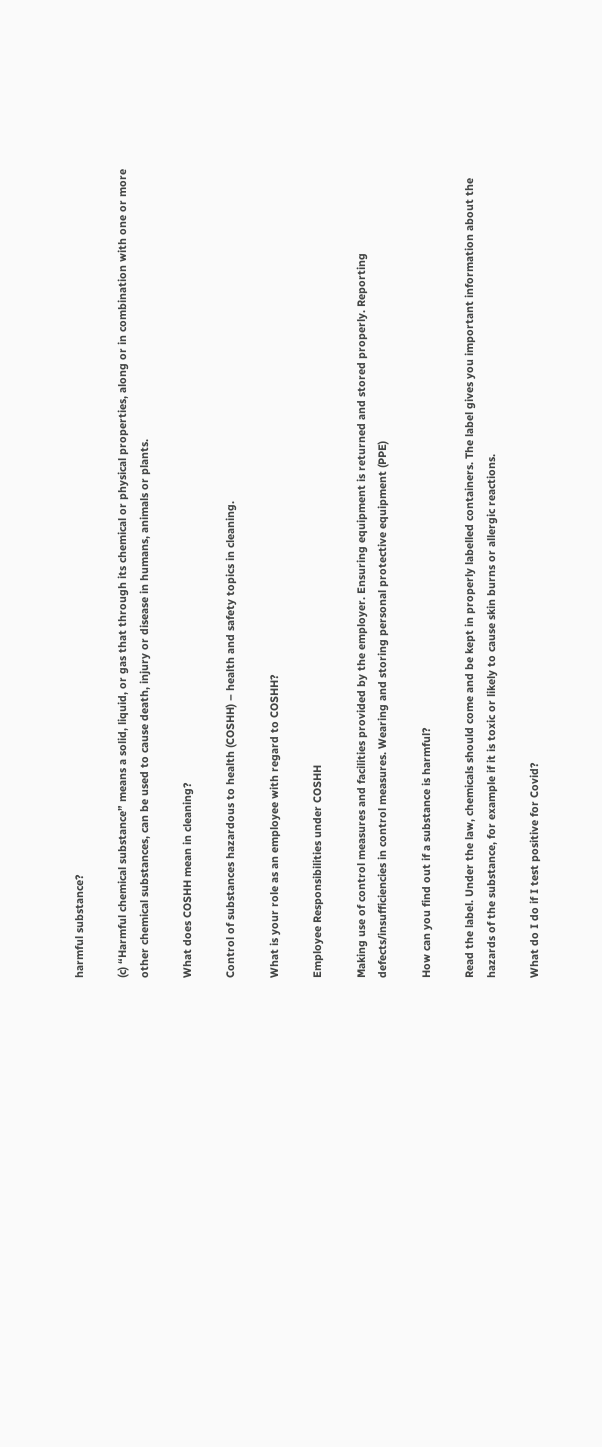harmful substance?

(c) “Harmful chemical substance” means a solid, liquid, or gas that through its chemical or physical properties, along or in combination with one or more other chemical substances, can be used to cause death, injury or disease in humans, animals or plants.

What does COSHH mean in cleaning?

Control of substances hazardous to health (COSHH) – health and safety topics in cleaning.

What is your role as an employee with regard to COSHH?

Employee Responsibilities under COSHH

Making use of control measures and facilities provided by the employer. Ensuring equipment is returned and stored properly. Reporting defects/insufficiencies in control measures. Wearing and storing personal protective equipment (PPE)

How can you find out if a substance is harmful?

Read the label. Under the law, chemicals should come and be kept in properly labelled containers. The label gives you important information about the hazards of the substance, for example if it is toxic or likely to cause skin burns or allergic reactions.

What do I do if I test positive for Covid?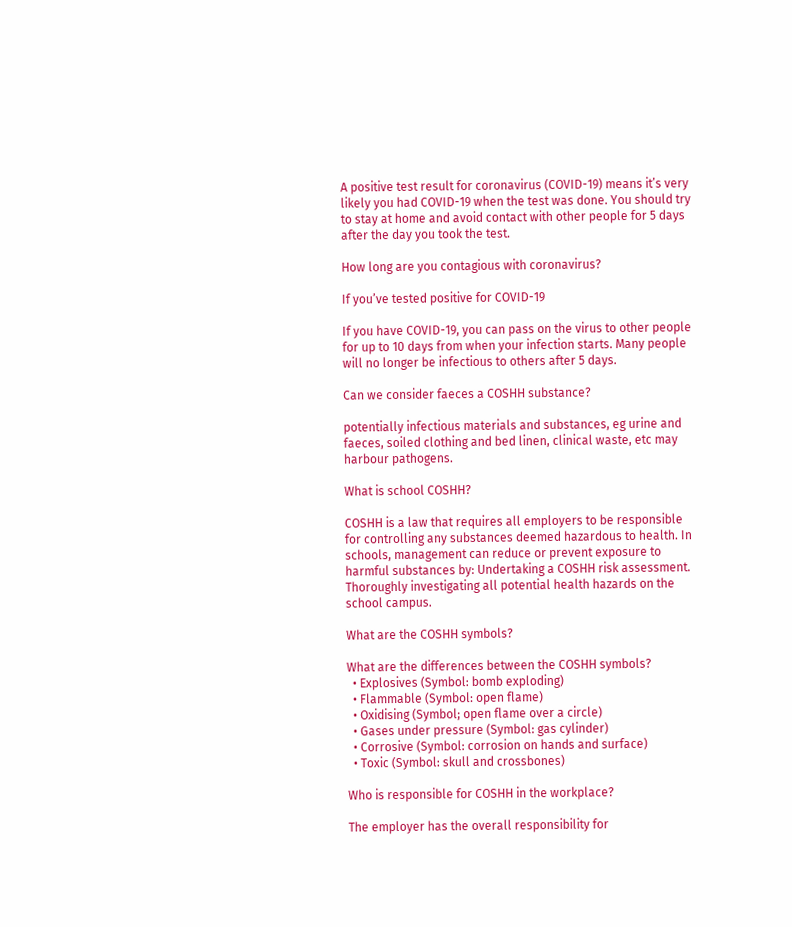A positive test result for coronavirus (COVID-19) means it’s very likely you had COVID-19 when the test was done. You should try to stay at home and avoid contact with other people for 5 days after the day you took the test.

How long are you contagious with coronavirus?

If you’ve tested positive for COVID-19

If you have COVID-19, you can pass on the virus to other people for up to 10 days from when your infection starts. Many people will no longer be infectious to others after 5 days.

Can we consider faeces a COSHH substance?

potentially infectious materials and substances, eg urine and faeces, soiled clothing and bed linen, clinical waste, etc may harbour pathogens.

What is school COSHH?

COSHH is a law that requires all employers to be responsible for controlling any substances deemed hazardous to health. In schools, management can reduce or prevent exposure to harmful substances by: Undertaking a COSHH risk assessment. Thoroughly investigating all potential health hazards on the school campus.

What are the COSHH symbols?

What are the differences between the COSHH symbols?
  • Explosives (Symbol: bomb exploding)
  • Flammable (Symbol: open flame)
  • Oxidising (Symbol; open flame over a circle)
  • Gases under pressure (Symbol: gas cylinder)
  • Corrosive (Symbol: corrosion on hands and surface)
  • Toxic (Symbol: skull and crossbones)

Who is responsible for COSHH in the workplace?

The employer has the overall responsibility for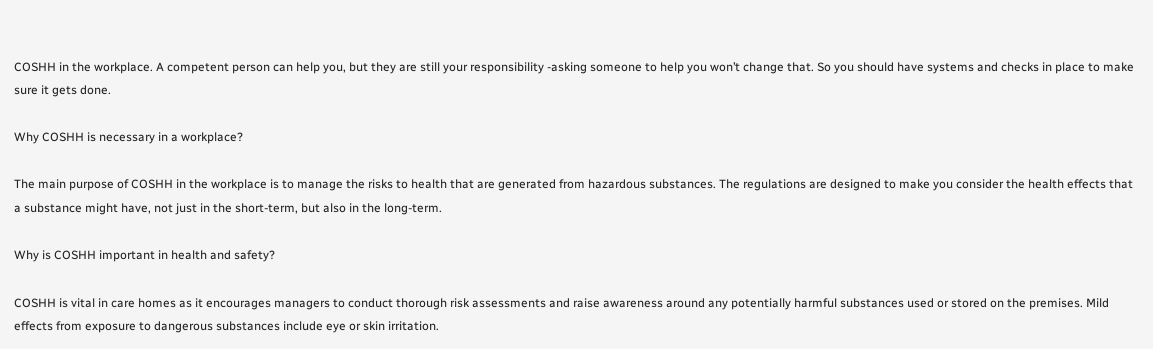COSHH in the workplace. A competent person can help you, but they are still your responsibility -asking someone to help you won’t change that. So you should have systems and checks in place to make sure it gets done.

Why COSHH is necessary in a workplace?

The main purpose of COSHH in the workplace is to manage the risks to health that are generated from hazardous substances. The regulations are designed to make you consider the health effects that a substance might have, not just in the short-term, but also in the long-term.

Why is COSHH important in health and safety?

COSHH is vital in care homes as it encourages managers to conduct thorough risk assessments and raise awareness around any potentially harmful substances used or stored on the premises. Mild effects from exposure to dangerous substances include eye or skin irritation.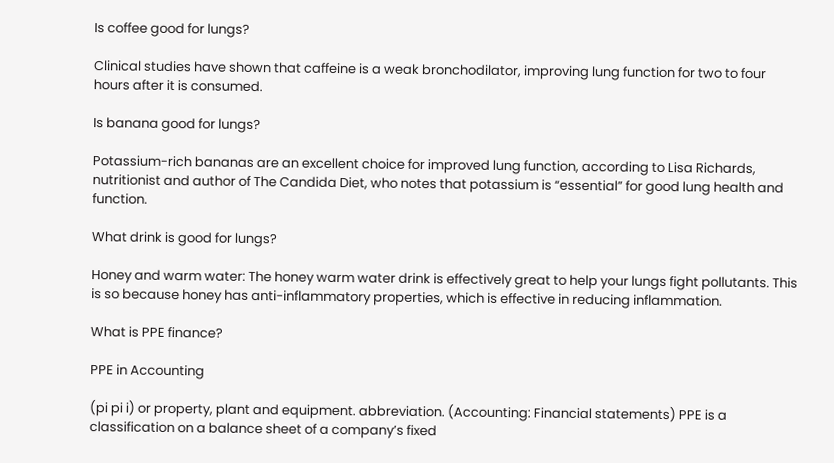Is coffee good for lungs?

Clinical studies have shown that caffeine is a weak bronchodilator, improving lung function for two to four hours after it is consumed.

Is banana good for lungs?

Potassium-rich bananas are an excellent choice for improved lung function, according to Lisa Richards, nutritionist and author of The Candida Diet, who notes that potassium is “essential” for good lung health and function.

What drink is good for lungs?

Honey and warm water: The honey warm water drink is effectively great to help your lungs fight pollutants. This is so because honey has anti-inflammatory properties, which is effective in reducing inflammation.

What is PPE finance?

PPE in Accounting

(pi pi i) or property, plant and equipment. abbreviation. (Accounting: Financial statements) PPE is a classification on a balance sheet of a company’s fixed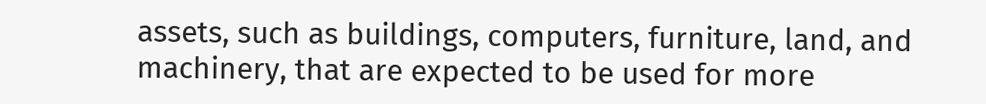assets, such as buildings, computers, furniture, land, and machinery, that are expected to be used for more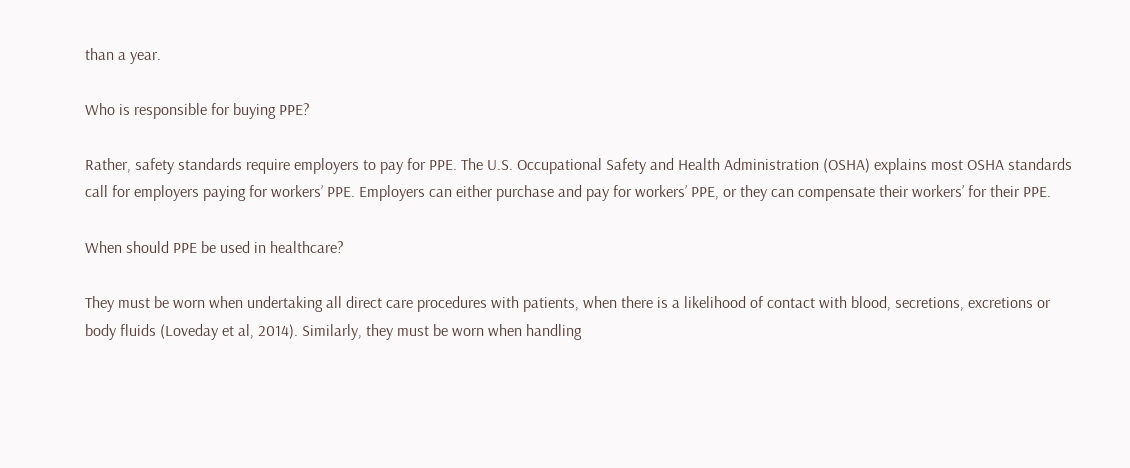than a year.

Who is responsible for buying PPE?

Rather, safety standards require employers to pay for PPE. The U.S. Occupational Safety and Health Administration (OSHA) explains most OSHA standards call for employers paying for workers’ PPE. Employers can either purchase and pay for workers’ PPE, or they can compensate their workers’ for their PPE.

When should PPE be used in healthcare?

They must be worn when undertaking all direct care procedures with patients, when there is a likelihood of contact with blood, secretions, excretions or body fluids (Loveday et al, 2014). Similarly, they must be worn when handling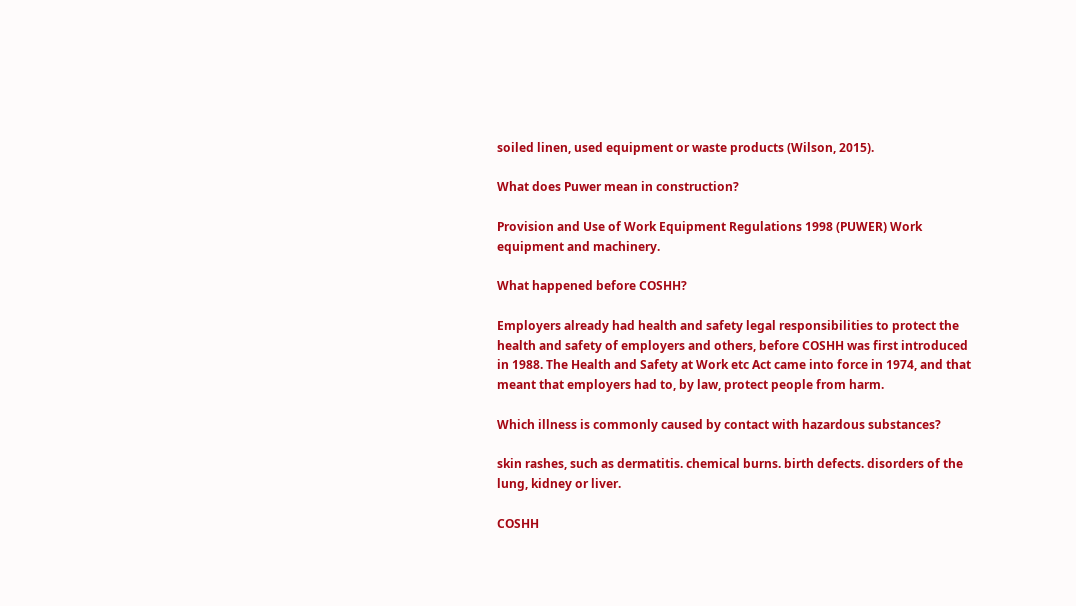soiled linen, used equipment or waste products (Wilson, 2015).

What does Puwer mean in construction?

Provision and Use of Work Equipment Regulations 1998 (PUWER) Work equipment and machinery.

What happened before COSHH?

Employers already had health and safety legal responsibilities to protect the health and safety of employers and others, before COSHH was first introduced in 1988. The Health and Safety at Work etc Act came into force in 1974, and that meant that employers had to, by law, protect people from harm.

Which illness is commonly caused by contact with hazardous substances?

skin rashes, such as dermatitis. chemical burns. birth defects. disorders of the lung, kidney or liver.

COSHH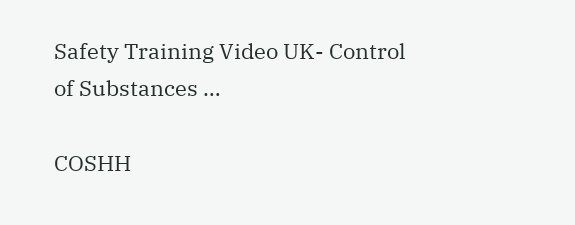Safety Training Video UK- Control of Substances …

COSHH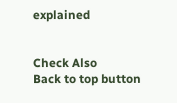explained


Check Also
Back to top button